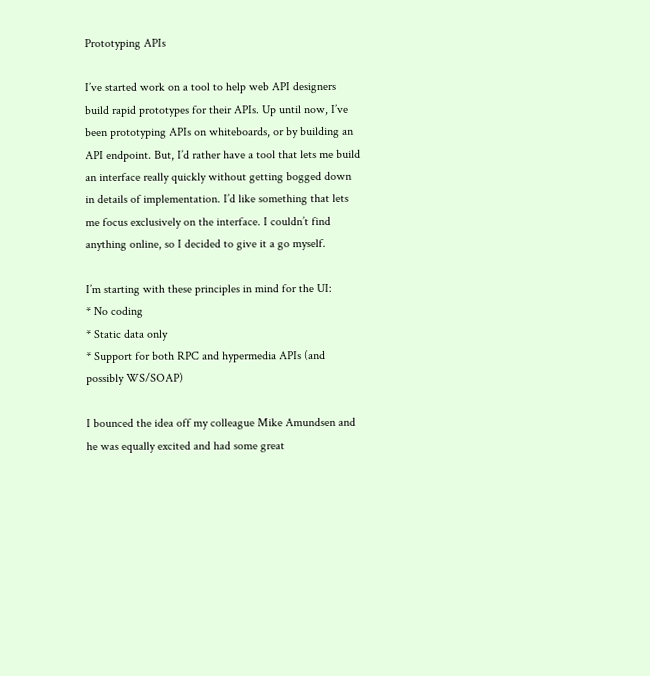Prototyping APIs

I’ve started work on a tool to help web API designers build rapid prototypes for their APIs. Up until now, I’ve been prototyping APIs on whiteboards, or by building an API endpoint. But, I’d rather have a tool that lets me build an interface really quickly without getting bogged down in details of implementation. I’d like something that lets me focus exclusively on the interface. I couldn’t find anything online, so I decided to give it a go myself.

I’m starting with these principles in mind for the UI:
* No coding
* Static data only
* Support for both RPC and hypermedia APIs (and possibly WS/SOAP)

I bounced the idea off my colleague Mike Amundsen and he was equally excited and had some great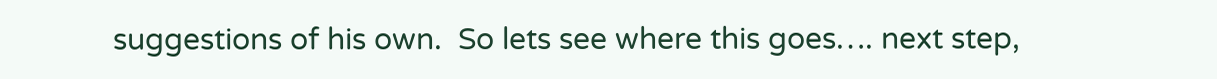suggestions of his own.  So lets see where this goes…. next step,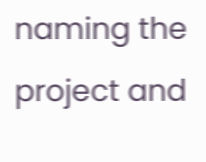naming the project and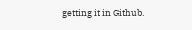getting it in Github.